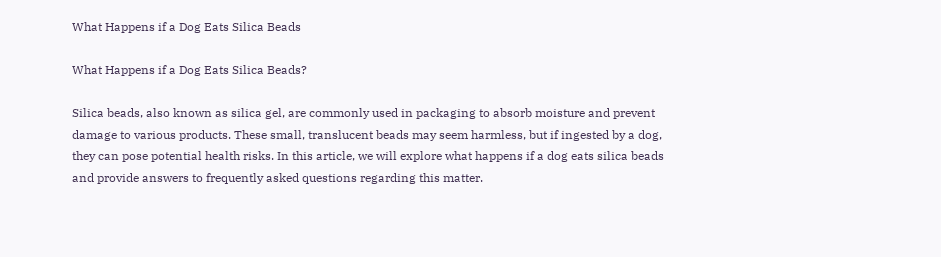What Happens if a Dog Eats Silica Beads

What Happens if a Dog Eats Silica Beads?

Silica beads, also known as silica gel, are commonly used in packaging to absorb moisture and prevent damage to various products. These small, translucent beads may seem harmless, but if ingested by a dog, they can pose potential health risks. In this article, we will explore what happens if a dog eats silica beads and provide answers to frequently asked questions regarding this matter.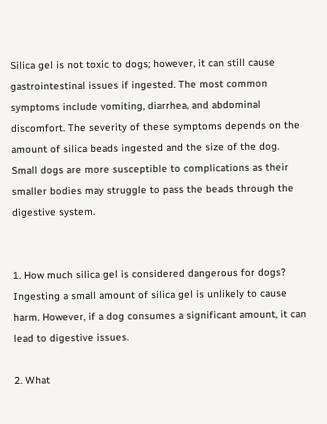Silica gel is not toxic to dogs; however, it can still cause gastrointestinal issues if ingested. The most common symptoms include vomiting, diarrhea, and abdominal discomfort. The severity of these symptoms depends on the amount of silica beads ingested and the size of the dog. Small dogs are more susceptible to complications as their smaller bodies may struggle to pass the beads through the digestive system.


1. How much silica gel is considered dangerous for dogs?
Ingesting a small amount of silica gel is unlikely to cause harm. However, if a dog consumes a significant amount, it can lead to digestive issues.

2. What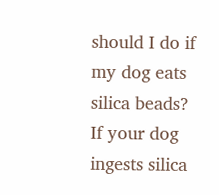should I do if my dog eats silica beads?
If your dog ingests silica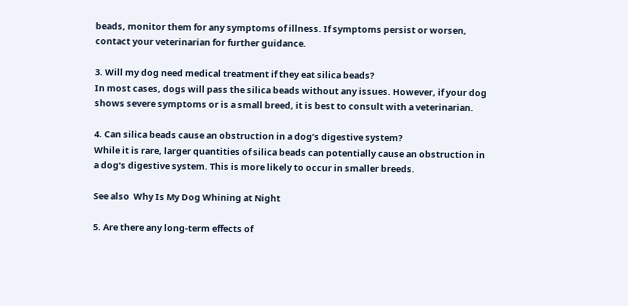beads, monitor them for any symptoms of illness. If symptoms persist or worsen, contact your veterinarian for further guidance.

3. Will my dog need medical treatment if they eat silica beads?
In most cases, dogs will pass the silica beads without any issues. However, if your dog shows severe symptoms or is a small breed, it is best to consult with a veterinarian.

4. Can silica beads cause an obstruction in a dog’s digestive system?
While it is rare, larger quantities of silica beads can potentially cause an obstruction in a dog’s digestive system. This is more likely to occur in smaller breeds.

See also  Why Is My Dog Whining at Night

5. Are there any long-term effects of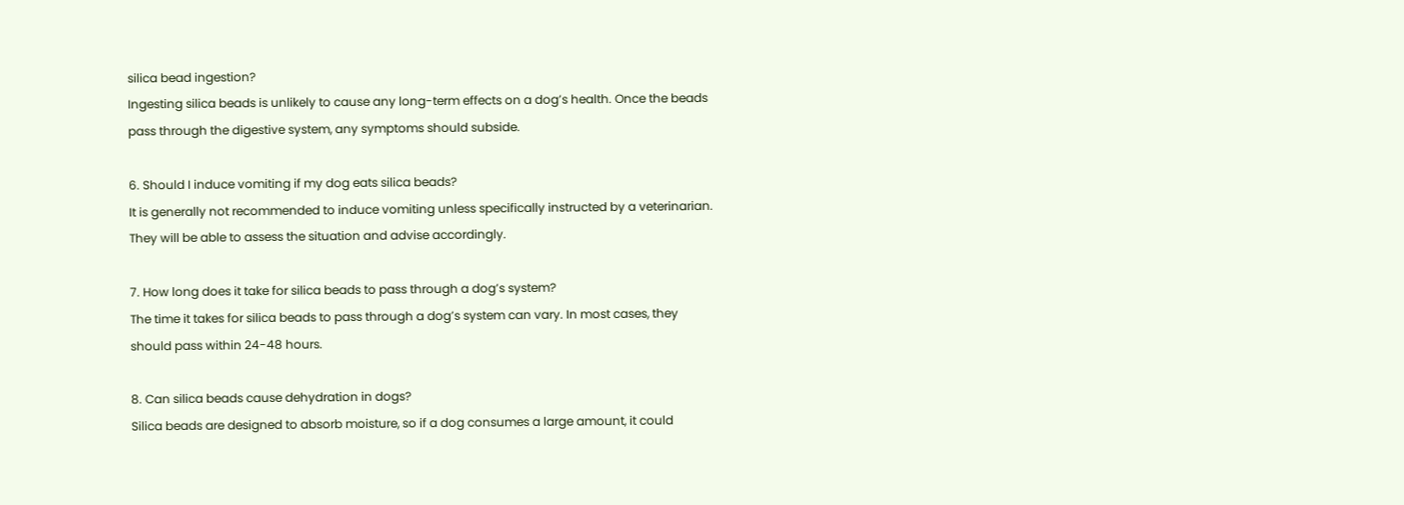silica bead ingestion?
Ingesting silica beads is unlikely to cause any long-term effects on a dog’s health. Once the beads pass through the digestive system, any symptoms should subside.

6. Should I induce vomiting if my dog eats silica beads?
It is generally not recommended to induce vomiting unless specifically instructed by a veterinarian. They will be able to assess the situation and advise accordingly.

7. How long does it take for silica beads to pass through a dog’s system?
The time it takes for silica beads to pass through a dog’s system can vary. In most cases, they should pass within 24-48 hours.

8. Can silica beads cause dehydration in dogs?
Silica beads are designed to absorb moisture, so if a dog consumes a large amount, it could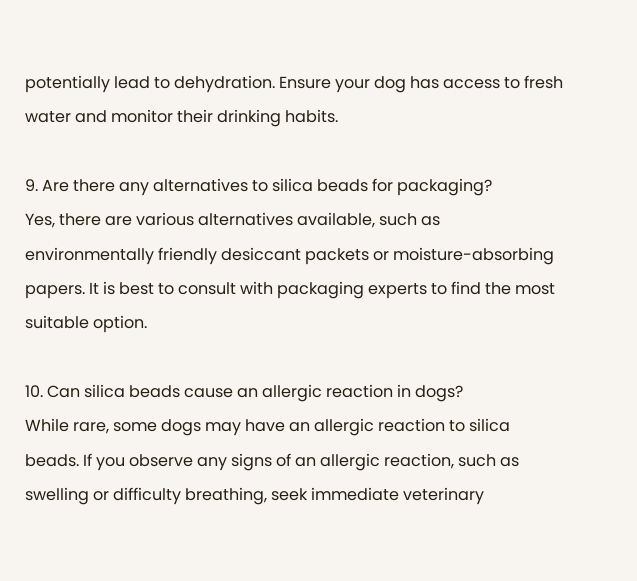potentially lead to dehydration. Ensure your dog has access to fresh water and monitor their drinking habits.

9. Are there any alternatives to silica beads for packaging?
Yes, there are various alternatives available, such as environmentally friendly desiccant packets or moisture-absorbing papers. It is best to consult with packaging experts to find the most suitable option.

10. Can silica beads cause an allergic reaction in dogs?
While rare, some dogs may have an allergic reaction to silica beads. If you observe any signs of an allergic reaction, such as swelling or difficulty breathing, seek immediate veterinary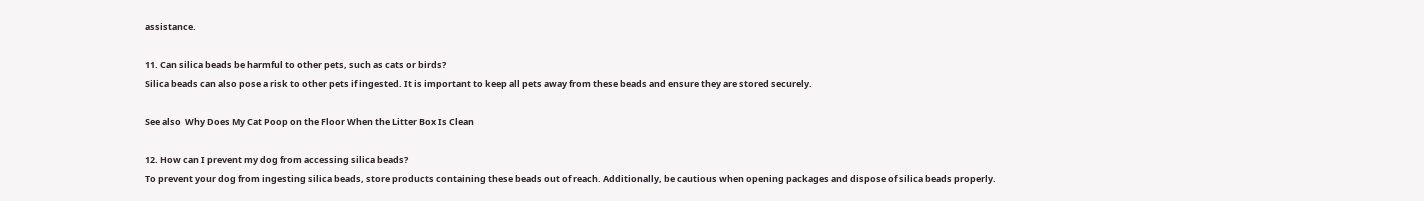assistance.

11. Can silica beads be harmful to other pets, such as cats or birds?
Silica beads can also pose a risk to other pets if ingested. It is important to keep all pets away from these beads and ensure they are stored securely.

See also  Why Does My Cat Poop on the Floor When the Litter Box Is Clean

12. How can I prevent my dog from accessing silica beads?
To prevent your dog from ingesting silica beads, store products containing these beads out of reach. Additionally, be cautious when opening packages and dispose of silica beads properly.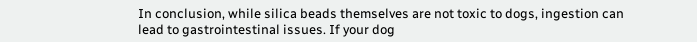In conclusion, while silica beads themselves are not toxic to dogs, ingestion can lead to gastrointestinal issues. If your dog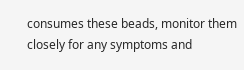consumes these beads, monitor them closely for any symptoms and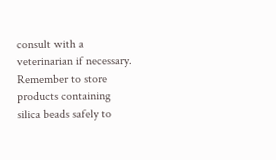consult with a veterinarian if necessary. Remember to store products containing silica beads safely to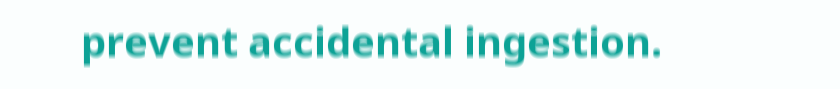prevent accidental ingestion.